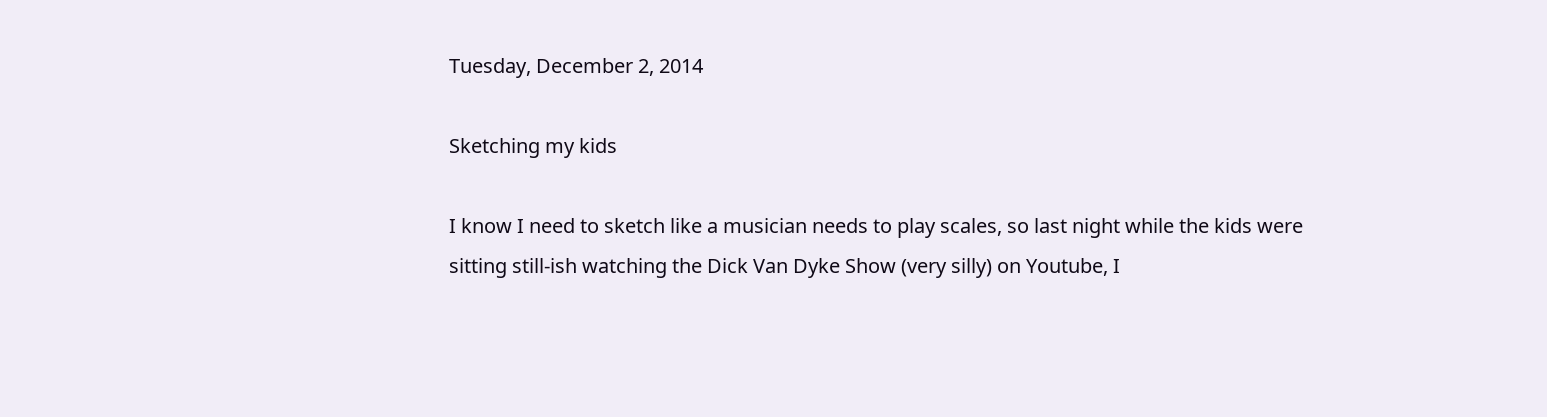Tuesday, December 2, 2014

Sketching my kids

I know I need to sketch like a musician needs to play scales, so last night while the kids were sitting still-ish watching the Dick Van Dyke Show (very silly) on Youtube, I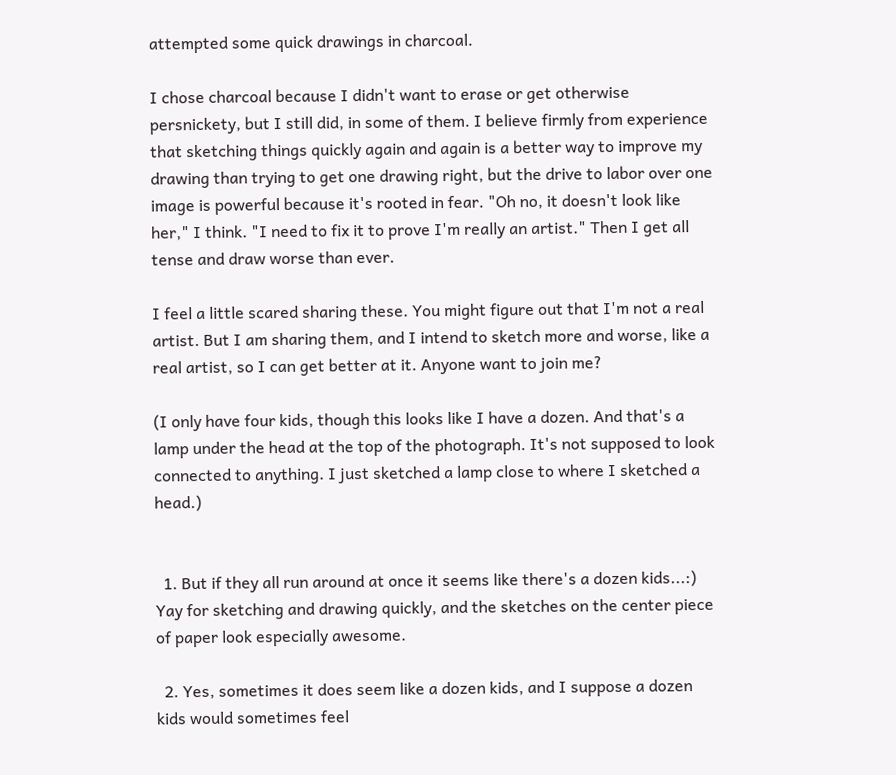attempted some quick drawings in charcoal.

I chose charcoal because I didn't want to erase or get otherwise persnickety, but I still did, in some of them. I believe firmly from experience that sketching things quickly again and again is a better way to improve my drawing than trying to get one drawing right, but the drive to labor over one image is powerful because it's rooted in fear. "Oh no, it doesn't look like her," I think. "I need to fix it to prove I'm really an artist." Then I get all tense and draw worse than ever.

I feel a little scared sharing these. You might figure out that I'm not a real artist. But I am sharing them, and I intend to sketch more and worse, like a real artist, so I can get better at it. Anyone want to join me?

(I only have four kids, though this looks like I have a dozen. And that's a lamp under the head at the top of the photograph. It's not supposed to look connected to anything. I just sketched a lamp close to where I sketched a head.)


  1. But if they all run around at once it seems like there's a dozen kids...:) Yay for sketching and drawing quickly, and the sketches on the center piece of paper look especially awesome.

  2. Yes, sometimes it does seem like a dozen kids, and I suppose a dozen kids would sometimes feel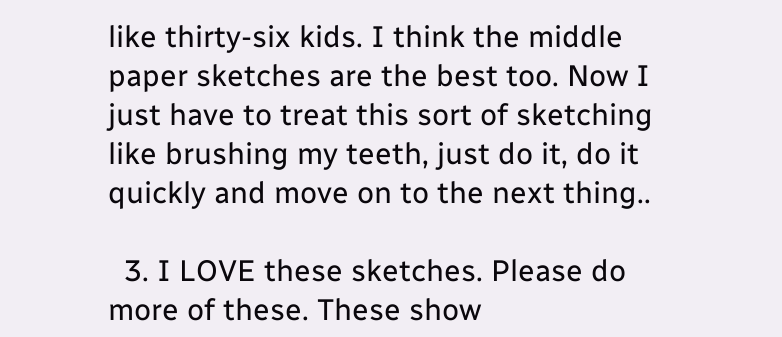like thirty-six kids. I think the middle paper sketches are the best too. Now I just have to treat this sort of sketching like brushing my teeth, just do it, do it quickly and move on to the next thing..

  3. I LOVE these sketches. Please do more of these. These show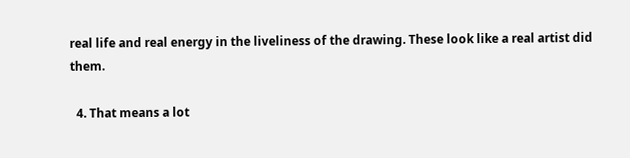real life and real energy in the liveliness of the drawing. These look like a real artist did them.

  4. That means a lot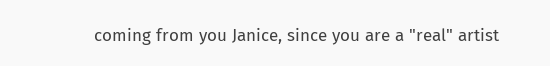coming from you Janice, since you are a "real" artist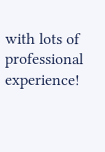with lots of professional experience!